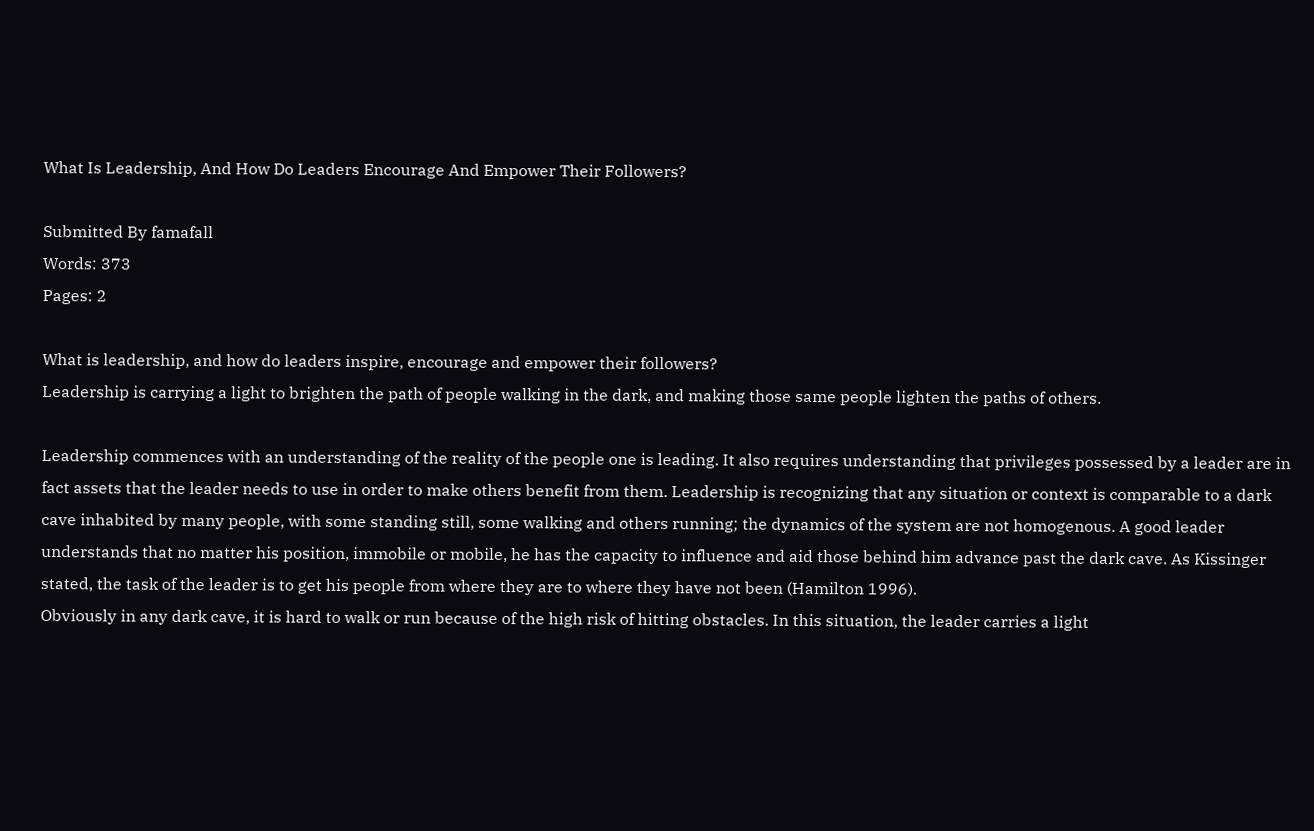What Is Leadership, And How Do Leaders Encourage And Empower Their Followers?

Submitted By famafall
Words: 373
Pages: 2

What is leadership, and how do leaders inspire, encourage and empower their followers?
Leadership is carrying a light to brighten the path of people walking in the dark, and making those same people lighten the paths of others.

Leadership commences with an understanding of the reality of the people one is leading. It also requires understanding that privileges possessed by a leader are in fact assets that the leader needs to use in order to make others benefit from them. Leadership is recognizing that any situation or context is comparable to a dark cave inhabited by many people, with some standing still, some walking and others running; the dynamics of the system are not homogenous. A good leader understands that no matter his position, immobile or mobile, he has the capacity to influence and aid those behind him advance past the dark cave. As Kissinger stated, the task of the leader is to get his people from where they are to where they have not been (Hamilton 1996).
Obviously in any dark cave, it is hard to walk or run because of the high risk of hitting obstacles. In this situation, the leader carries a light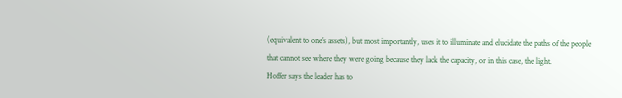(equivalent to one’s assets), but most importantly, uses it to illuminate and elucidate the paths of the people that cannot see where they were going because they lack the capacity, or in this case, the light.
Hoffer says the leader has to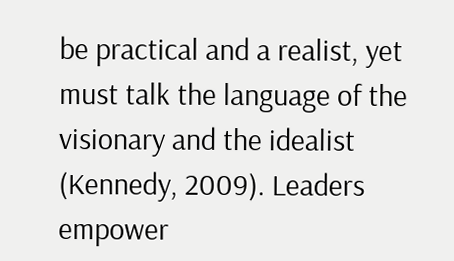be practical and a realist, yet must talk the language of the visionary and the idealist (Kennedy, 2009). Leaders empower